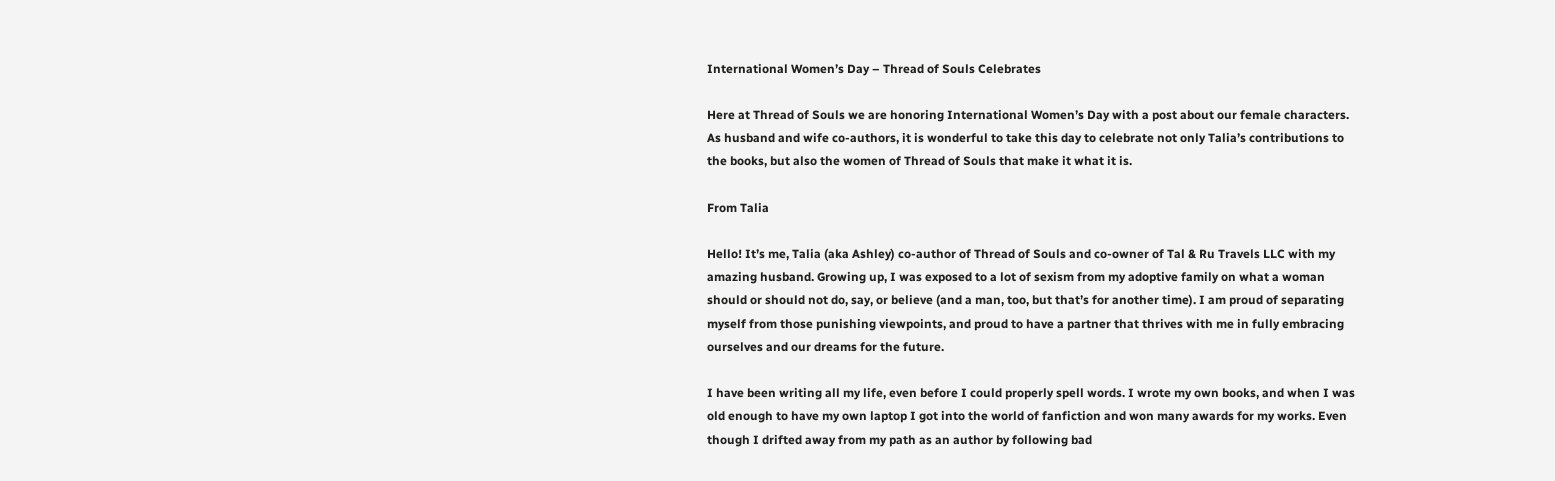International Women’s Day – Thread of Souls Celebrates

Here at Thread of Souls we are honoring International Women’s Day with a post about our female characters. As husband and wife co-authors, it is wonderful to take this day to celebrate not only Talia’s contributions to the books, but also the women of Thread of Souls that make it what it is.

From Talia

Hello! It’s me, Talia (aka Ashley) co-author of Thread of Souls and co-owner of Tal & Ru Travels LLC with my amazing husband. Growing up, I was exposed to a lot of sexism from my adoptive family on what a woman should or should not do, say, or believe (and a man, too, but that’s for another time). I am proud of separating myself from those punishing viewpoints, and proud to have a partner that thrives with me in fully embracing ourselves and our dreams for the future.

I have been writing all my life, even before I could properly spell words. I wrote my own books, and when I was old enough to have my own laptop I got into the world of fanfiction and won many awards for my works. Even though I drifted away from my path as an author by following bad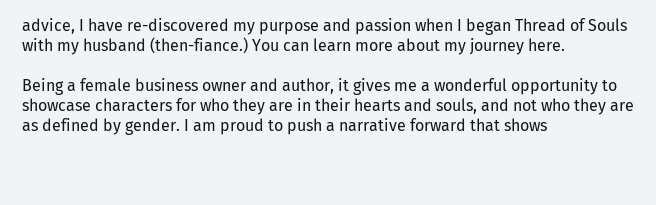advice, I have re-discovered my purpose and passion when I began Thread of Souls with my husband (then-fiance.) You can learn more about my journey here.

Being a female business owner and author, it gives me a wonderful opportunity to showcase characters for who they are in their hearts and souls, and not who they are as defined by gender. I am proud to push a narrative forward that shows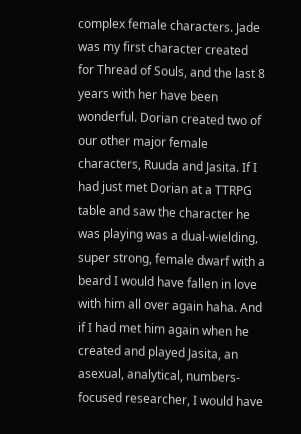complex female characters. Jade was my first character created for Thread of Souls, and the last 8 years with her have been wonderful. Dorian created two of our other major female characters, Ruuda and Jasita. If I had just met Dorian at a TTRPG table and saw the character he was playing was a dual-wielding, super strong, female dwarf with a beard I would have fallen in love with him all over again haha. And if I had met him again when he created and played Jasita, an asexual, analytical, numbers-focused researcher, I would have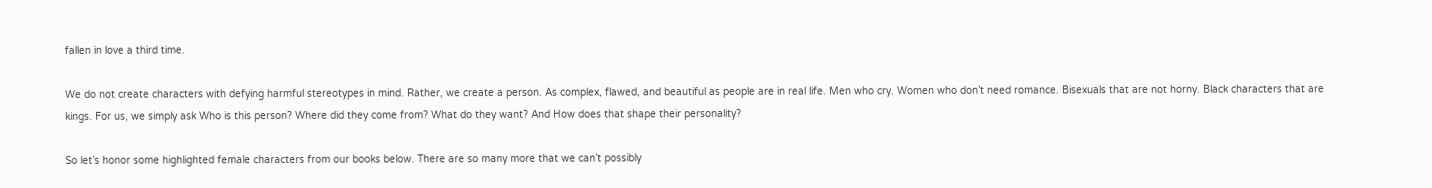fallen in love a third time.

We do not create characters with defying harmful stereotypes in mind. Rather, we create a person. As complex, flawed, and beautiful as people are in real life. Men who cry. Women who don’t need romance. Bisexuals that are not horny. Black characters that are kings. For us, we simply ask Who is this person? Where did they come from? What do they want? And How does that shape their personality?

So let’s honor some highlighted female characters from our books below. There are so many more that we can’t possibly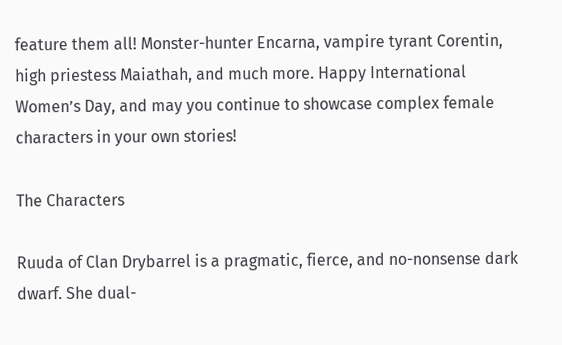feature them all! Monster-hunter Encarna, vampire tyrant Corentin, high priestess Maiathah, and much more. Happy International Women’s Day, and may you continue to showcase complex female characters in your own stories!

The Characters

Ruuda of Clan Drybarrel is a pragmatic, fierce, and no-nonsense dark dwarf. She dual-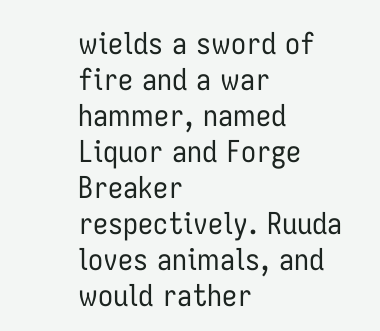wields a sword of fire and a war hammer, named Liquor and Forge Breaker respectively. Ruuda loves animals, and would rather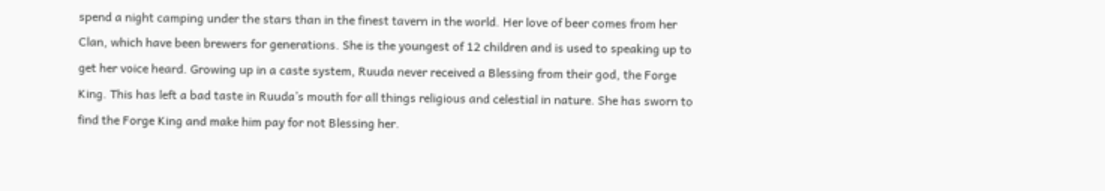spend a night camping under the stars than in the finest tavern in the world. Her love of beer comes from her Clan, which have been brewers for generations. She is the youngest of 12 children and is used to speaking up to get her voice heard. Growing up in a caste system, Ruuda never received a Blessing from their god, the Forge King. This has left a bad taste in Ruuda’s mouth for all things religious and celestial in nature. She has sworn to find the Forge King and make him pay for not Blessing her.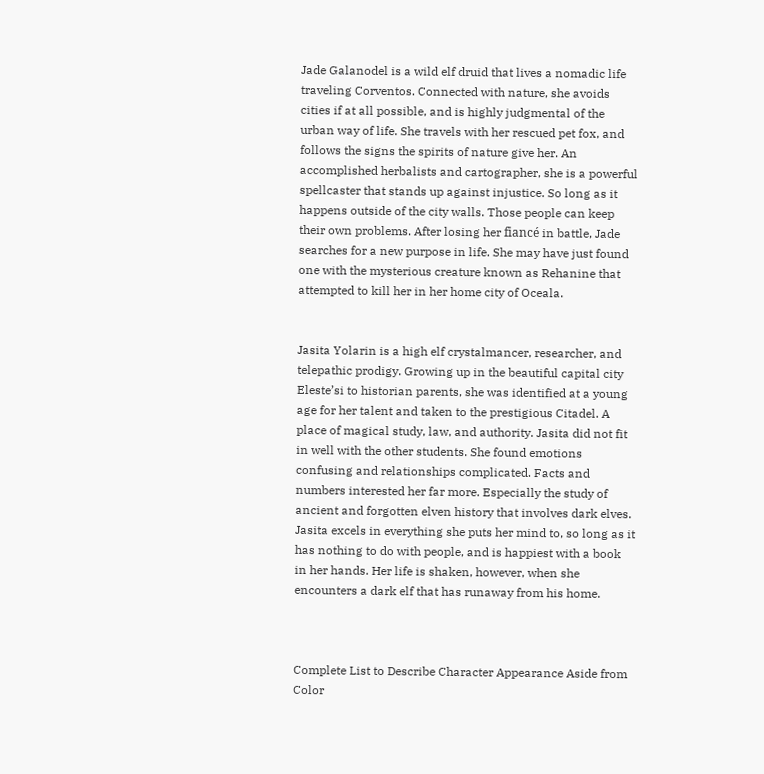Jade Galanodel is a wild elf druid that lives a nomadic life traveling Corventos. Connected with nature, she avoids cities if at all possible, and is highly judgmental of the urban way of life. She travels with her rescued pet fox, and follows the signs the spirits of nature give her. An accomplished herbalists and cartographer, she is a powerful spellcaster that stands up against injustice. So long as it happens outside of the city walls. Those people can keep their own problems. After losing her fiancé in battle, Jade searches for a new purpose in life. She may have just found one with the mysterious creature known as Rehanine that attempted to kill her in her home city of Oceala.


Jasita Yolarin is a high elf crystalmancer, researcher, and telepathic prodigy. Growing up in the beautiful capital city Eleste’si to historian parents, she was identified at a young age for her talent and taken to the prestigious Citadel. A place of magical study, law, and authority. Jasita did not fit in well with the other students. She found emotions confusing and relationships complicated. Facts and numbers interested her far more. Especially the study of ancient and forgotten elven history that involves dark elves. Jasita excels in everything she puts her mind to, so long as it has nothing to do with people, and is happiest with a book in her hands. Her life is shaken, however, when she encounters a dark elf that has runaway from his home.



Complete List to Describe Character Appearance Aside from Color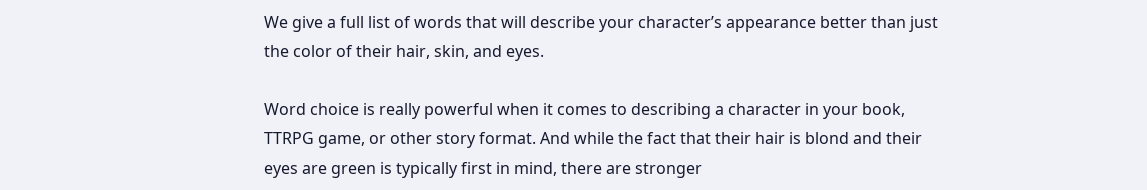We give a full list of words that will describe your character’s appearance better than just the color of their hair, skin, and eyes.

Word choice is really powerful when it comes to describing a character in your book, TTRPG game, or other story format. And while the fact that their hair is blond and their eyes are green is typically first in mind, there are stronger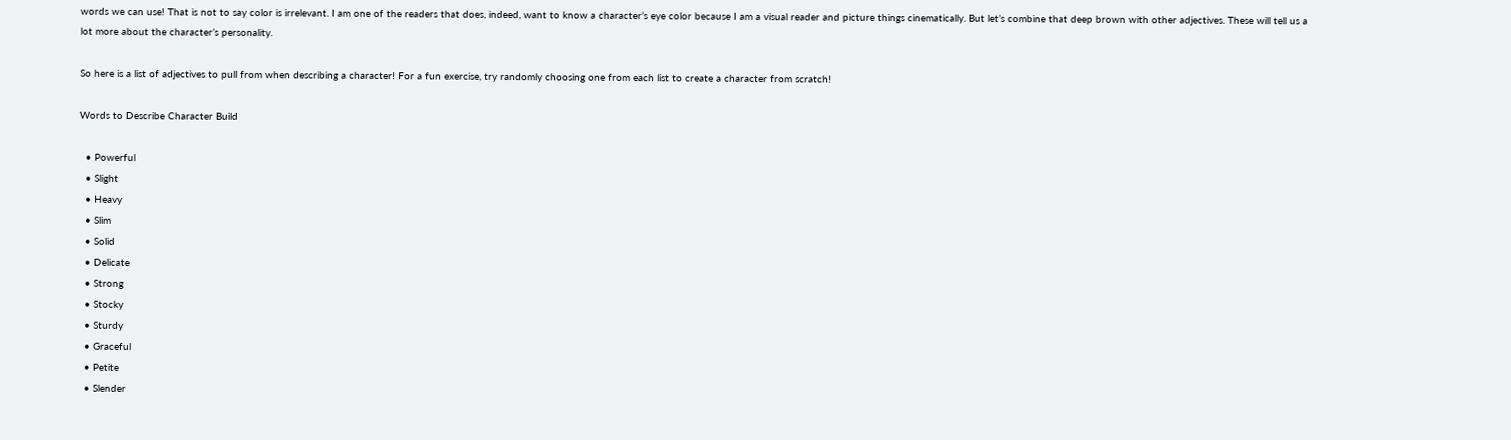words we can use! That is not to say color is irrelevant. I am one of the readers that does, indeed, want to know a character’s eye color because I am a visual reader and picture things cinematically. But let’s combine that deep brown with other adjectives. These will tell us a lot more about the character’s personality.

So here is a list of adjectives to pull from when describing a character! For a fun exercise, try randomly choosing one from each list to create a character from scratch!

Words to Describe Character Build

  • Powerful
  • Slight
  • Heavy
  • Slim
  • Solid
  • Delicate
  • Strong
  • Stocky
  • Sturdy
  • Graceful
  • Petite
  • Slender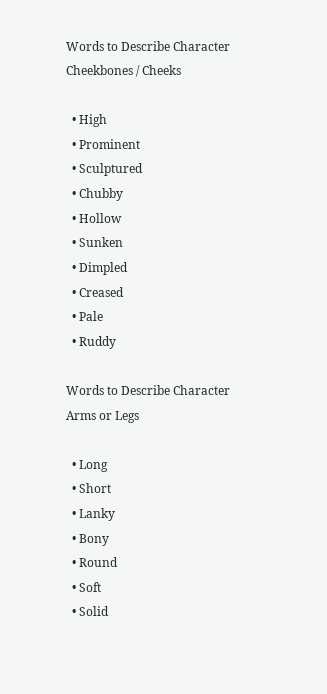Words to Describe Character Cheekbones / Cheeks

  • High
  • Prominent
  • Sculptured
  • Chubby
  • Hollow
  • Sunken
  • Dimpled
  • Creased
  • Pale
  • Ruddy

Words to Describe Character Arms or Legs

  • Long
  • Short
  • Lanky
  • Bony
  • Round
  • Soft
  • Solid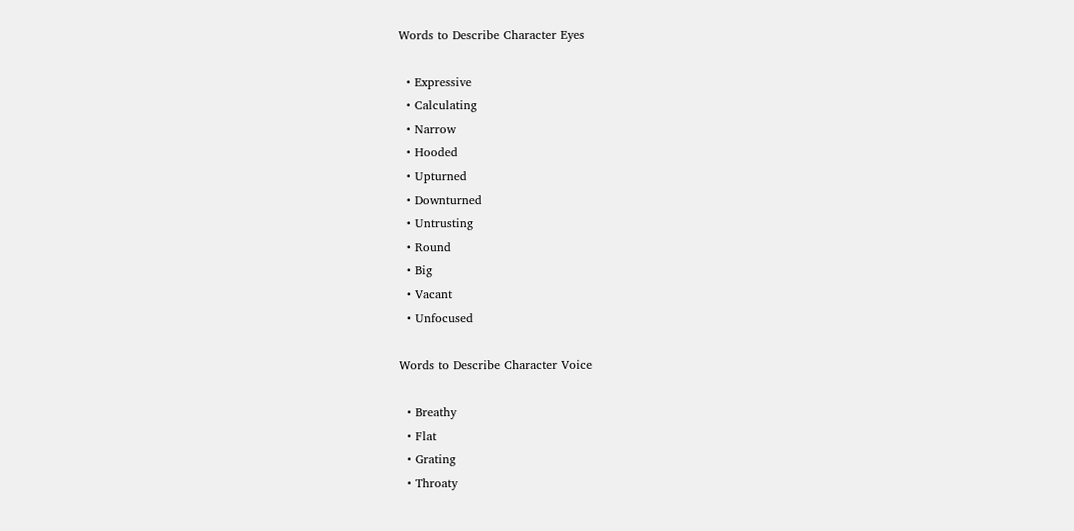Words to Describe Character Eyes

  • Expressive
  • Calculating
  • Narrow
  • Hooded
  • Upturned
  • Downturned
  • Untrusting
  • Round
  • Big
  • Vacant
  • Unfocused

Words to Describe Character Voice

  • Breathy
  • Flat
  • Grating
  • Throaty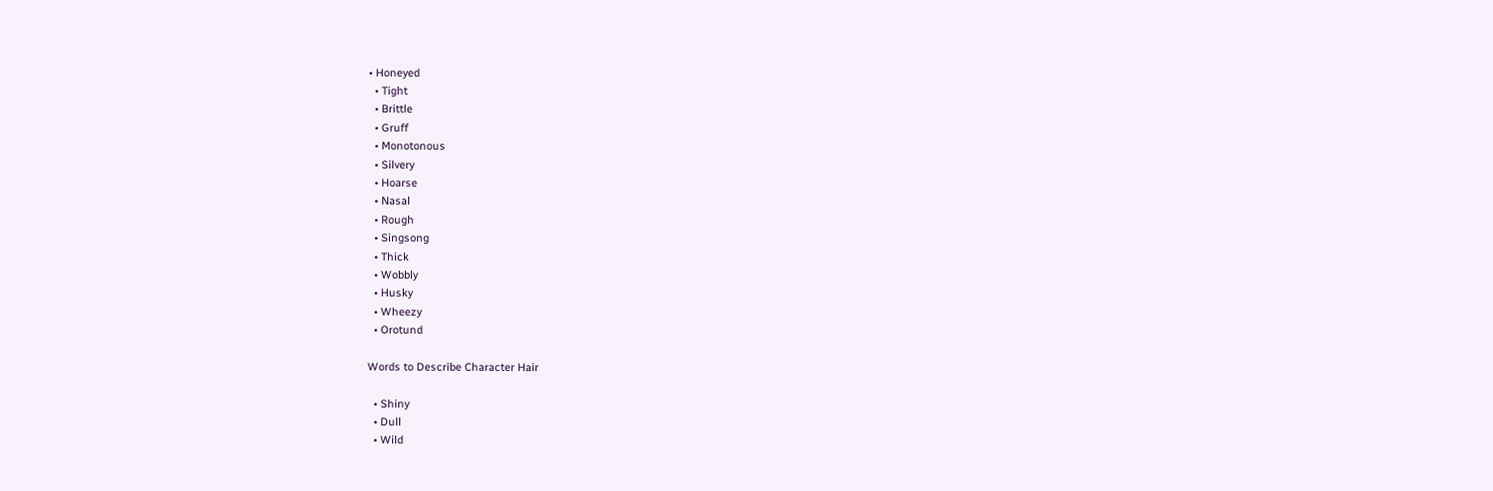• Honeyed
  • Tight
  • Brittle
  • Gruff
  • Monotonous
  • Silvery
  • Hoarse
  • Nasal
  • Rough
  • Singsong
  • Thick
  • Wobbly
  • Husky
  • Wheezy
  • Orotund

Words to Describe Character Hair

  • Shiny
  • Dull
  • Wild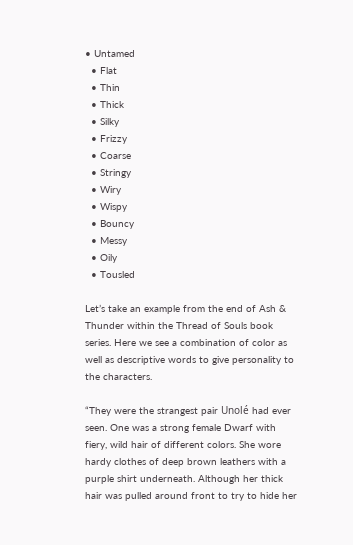• Untamed
  • Flat
  • Thin
  • Thick
  • Silky
  • Frizzy
  • Coarse
  • Stringy
  • Wiry
  • Wispy
  • Bouncy
  • Messy
  • Oily
  • Tousled

Let’s take an example from the end of Ash & Thunder within the Thread of Souls book series. Here we see a combination of color as well as descriptive words to give personality to the characters.

“They were the strangest pair Unolé had ever seen. One was a strong female Dwarf with fiery, wild hair of different colors. She wore hardy clothes of deep brown leathers with a purple shirt underneath. Although her thick hair was pulled around front to try to hide her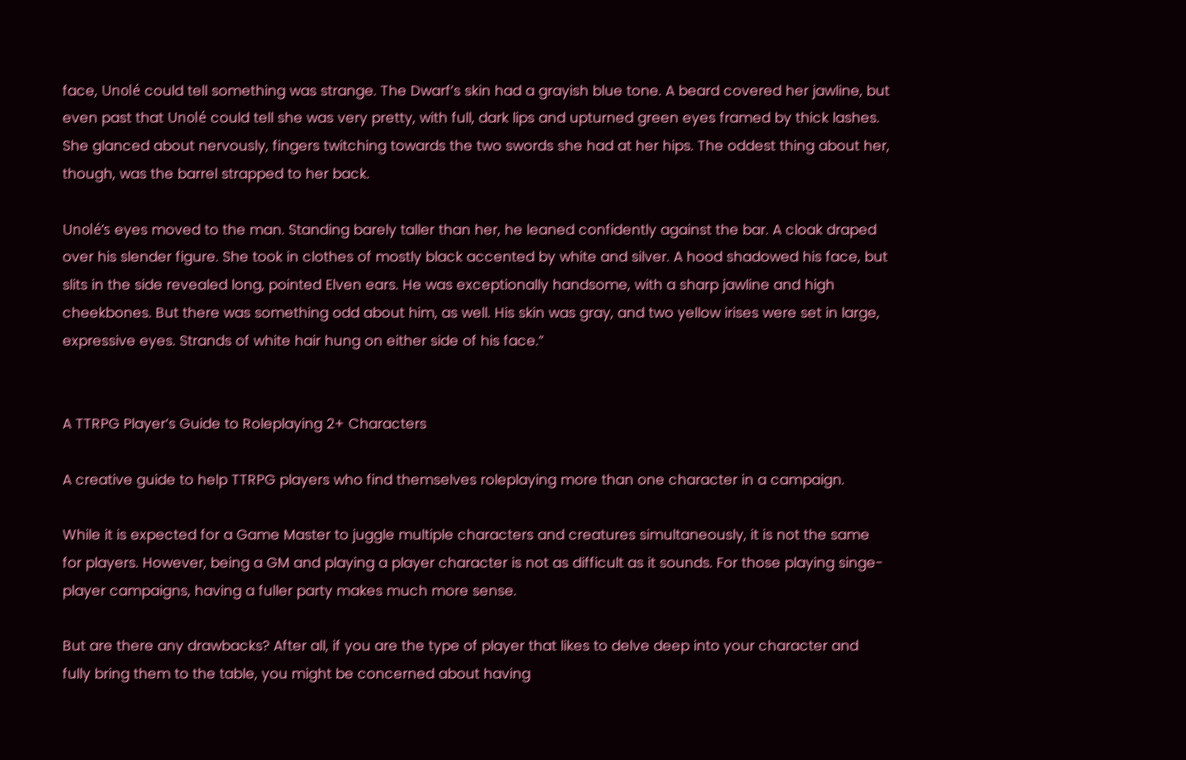face, Unolé could tell something was strange. The Dwarf’s skin had a grayish blue tone. A beard covered her jawline, but even past that Unolé could tell she was very pretty, with full, dark lips and upturned green eyes framed by thick lashes. She glanced about nervously, fingers twitching towards the two swords she had at her hips. The oddest thing about her, though, was the barrel strapped to her back.

Unolé’s eyes moved to the man. Standing barely taller than her, he leaned confidently against the bar. A cloak draped over his slender figure. She took in clothes of mostly black accented by white and silver. A hood shadowed his face, but slits in the side revealed long, pointed Elven ears. He was exceptionally handsome, with a sharp jawline and high cheekbones. But there was something odd about him, as well. His skin was gray, and two yellow irises were set in large, expressive eyes. Strands of white hair hung on either side of his face.”


A TTRPG Player’s Guide to Roleplaying 2+ Characters

A creative guide to help TTRPG players who find themselves roleplaying more than one character in a campaign.

While it is expected for a Game Master to juggle multiple characters and creatures simultaneously, it is not the same for players. However, being a GM and playing a player character is not as difficult as it sounds. For those playing singe-player campaigns, having a fuller party makes much more sense.

But are there any drawbacks? After all, if you are the type of player that likes to delve deep into your character and fully bring them to the table, you might be concerned about having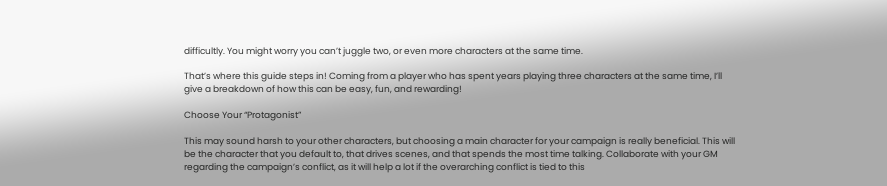difficultly. You might worry you can’t juggle two, or even more characters at the same time.

That’s where this guide steps in! Coming from a player who has spent years playing three characters at the same time, I’ll give a breakdown of how this can be easy, fun, and rewarding!

Choose Your “Protagonist”

This may sound harsh to your other characters, but choosing a main character for your campaign is really beneficial. This will be the character that you default to, that drives scenes, and that spends the most time talking. Collaborate with your GM regarding the campaign’s conflict, as it will help a lot if the overarching conflict is tied to this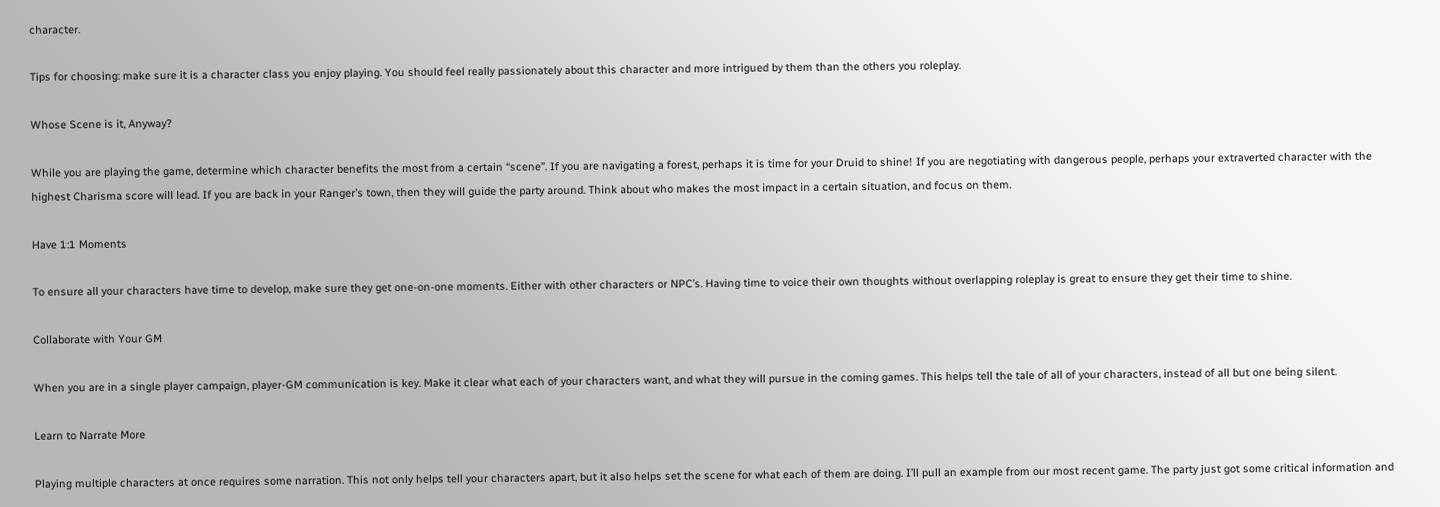character.

Tips for choosing: make sure it is a character class you enjoy playing. You should feel really passionately about this character and more intrigued by them than the others you roleplay.

Whose Scene is it, Anyway?

While you are playing the game, determine which character benefits the most from a certain “scene”. If you are navigating a forest, perhaps it is time for your Druid to shine! If you are negotiating with dangerous people, perhaps your extraverted character with the highest Charisma score will lead. If you are back in your Ranger’s town, then they will guide the party around. Think about who makes the most impact in a certain situation, and focus on them.

Have 1:1 Moments

To ensure all your characters have time to develop, make sure they get one-on-one moments. Either with other characters or NPC’s. Having time to voice their own thoughts without overlapping roleplay is great to ensure they get their time to shine.

Collaborate with Your GM

When you are in a single player campaign, player-GM communication is key. Make it clear what each of your characters want, and what they will pursue in the coming games. This helps tell the tale of all of your characters, instead of all but one being silent.

Learn to Narrate More

Playing multiple characters at once requires some narration. This not only helps tell your characters apart, but it also helps set the scene for what each of them are doing. I’ll pull an example from our most recent game. The party just got some critical information and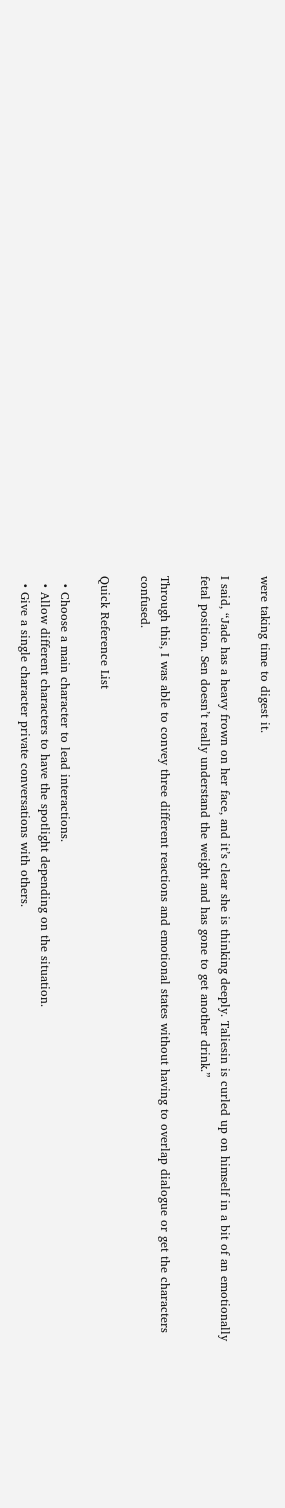were taking time to digest it.

I said, “Jade has a heavy frown on her face, and it’s clear she is thinking deeply. Taliesin is curled up on himself in a bit of an emotionally fetal position. Sen doesn’t really understand the weight and has gone to get another drink.”

Through this, I was able to convey three different reactions and emotional states without having to overlap dialogue or get the characters confused.

Quick Reference List

  • Choose a main character to lead interactions.
  • Allow different characters to have the spotlight depending on the situation.
  • Give a single character private conversations with others.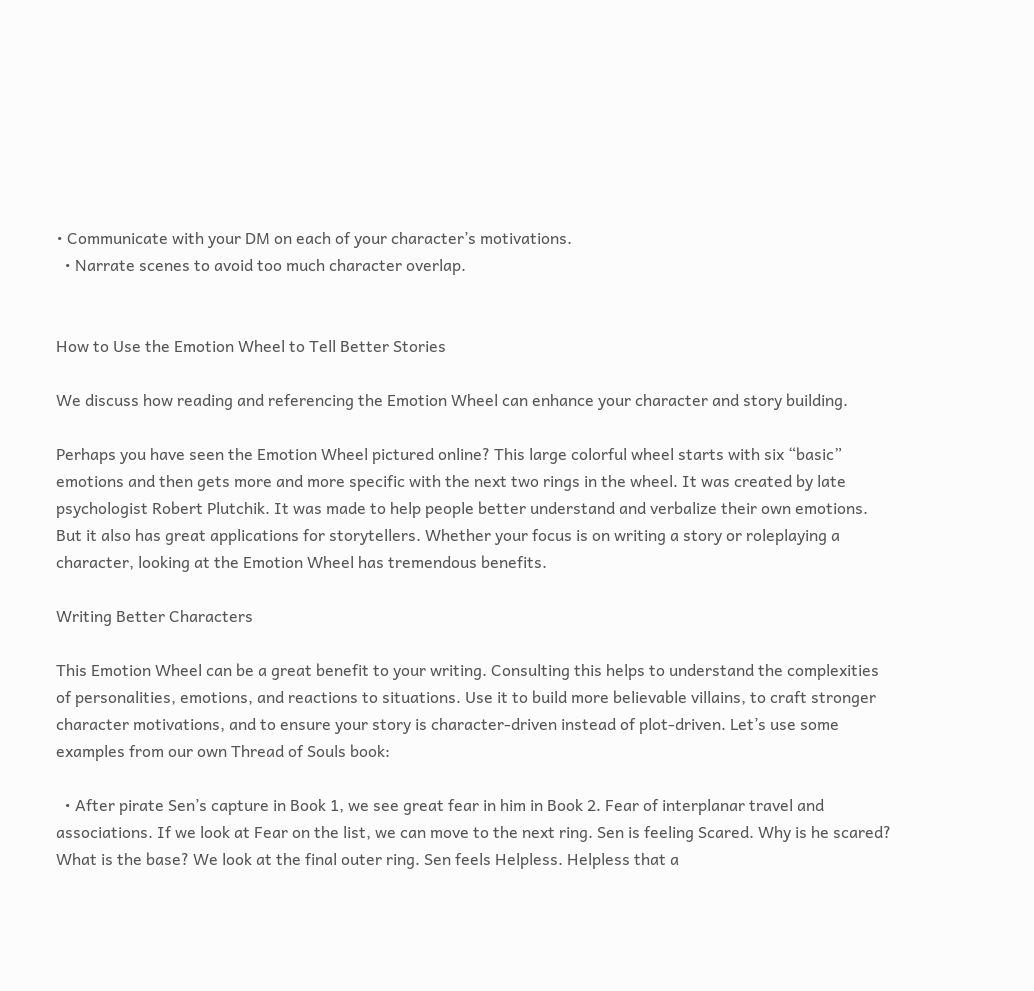• Communicate with your DM on each of your character’s motivations.
  • Narrate scenes to avoid too much character overlap.


How to Use the Emotion Wheel to Tell Better Stories

We discuss how reading and referencing the Emotion Wheel can enhance your character and story building.

Perhaps you have seen the Emotion Wheel pictured online? This large colorful wheel starts with six “basic” emotions and then gets more and more specific with the next two rings in the wheel. It was created by late psychologist Robert Plutchik. It was made to help people better understand and verbalize their own emotions. But it also has great applications for storytellers. Whether your focus is on writing a story or roleplaying a character, looking at the Emotion Wheel has tremendous benefits.

Writing Better Characters

This Emotion Wheel can be a great benefit to your writing. Consulting this helps to understand the complexities of personalities, emotions, and reactions to situations. Use it to build more believable villains, to craft stronger character motivations, and to ensure your story is character-driven instead of plot-driven. Let’s use some examples from our own Thread of Souls book:

  • After pirate Sen’s capture in Book 1, we see great fear in him in Book 2. Fear of interplanar travel and associations. If we look at Fear on the list, we can move to the next ring. Sen is feeling Scared. Why is he scared? What is the base? We look at the final outer ring. Sen feels Helpless. Helpless that a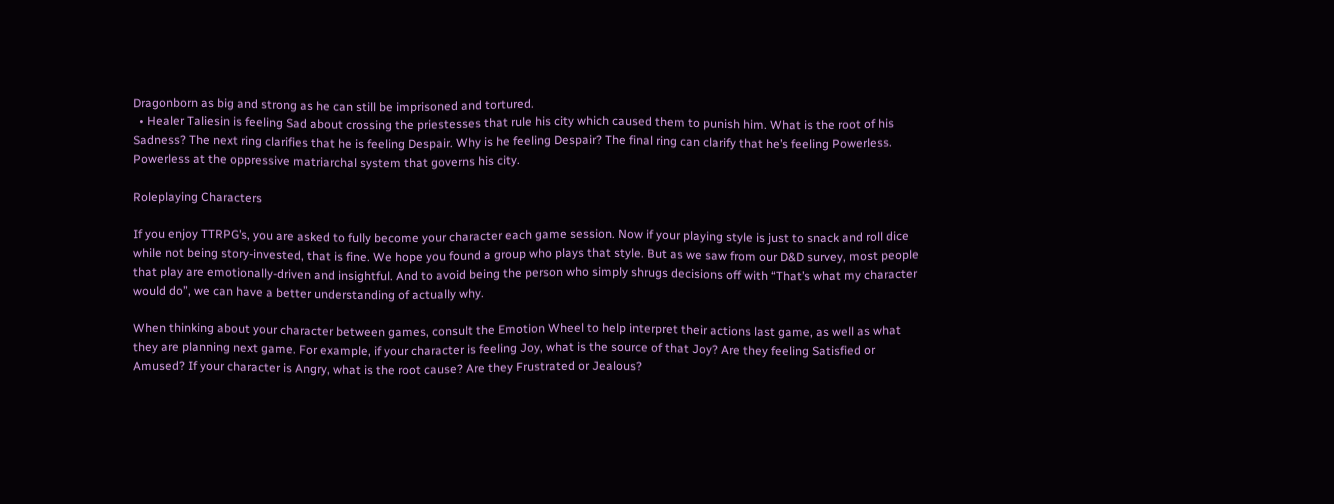Dragonborn as big and strong as he can still be imprisoned and tortured.
  • Healer Taliesin is feeling Sad about crossing the priestesses that rule his city which caused them to punish him. What is the root of his Sadness? The next ring clarifies that he is feeling Despair. Why is he feeling Despair? The final ring can clarify that he’s feeling Powerless. Powerless at the oppressive matriarchal system that governs his city.

Roleplaying Characters

If you enjoy TTRPG’s, you are asked to fully become your character each game session. Now if your playing style is just to snack and roll dice while not being story-invested, that is fine. We hope you found a group who plays that style. But as we saw from our D&D survey, most people that play are emotionally-driven and insightful. And to avoid being the person who simply shrugs decisions off with “That’s what my character would do”, we can have a better understanding of actually why.

When thinking about your character between games, consult the Emotion Wheel to help interpret their actions last game, as well as what they are planning next game. For example, if your character is feeling Joy, what is the source of that Joy? Are they feeling Satisfied or Amused? If your character is Angry, what is the root cause? Are they Frustrated or Jealous?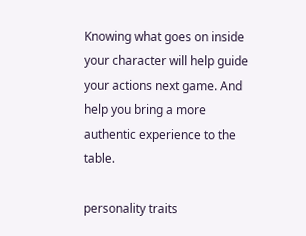Knowing what goes on inside your character will help guide your actions next game. And help you bring a more authentic experience to the table.

personality traits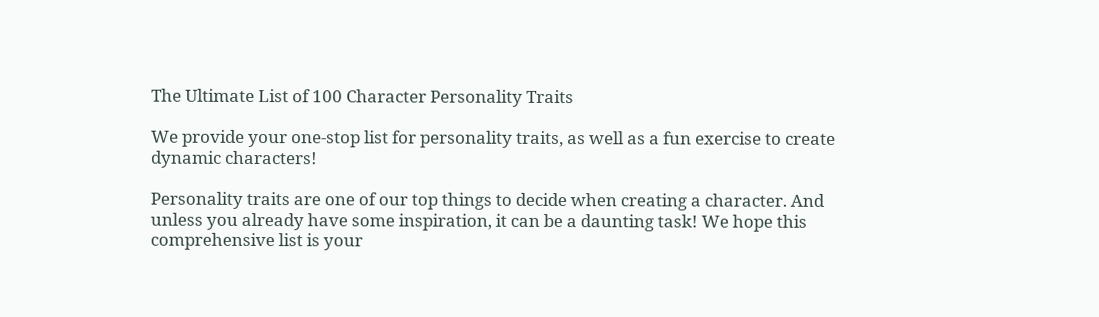The Ultimate List of 100 Character Personality Traits

We provide your one-stop list for personality traits, as well as a fun exercise to create dynamic characters!

Personality traits are one of our top things to decide when creating a character. And unless you already have some inspiration, it can be a daunting task! We hope this comprehensive list is your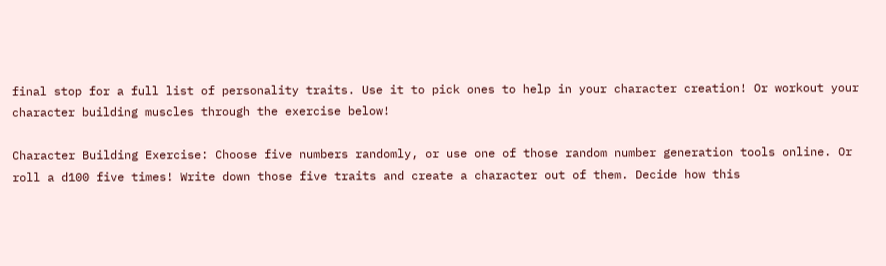final stop for a full list of personality traits. Use it to pick ones to help in your character creation! Or workout your character building muscles through the exercise below!

Character Building Exercise: Choose five numbers randomly, or use one of those random number generation tools online. Or roll a d100 five times! Write down those five traits and create a character out of them. Decide how this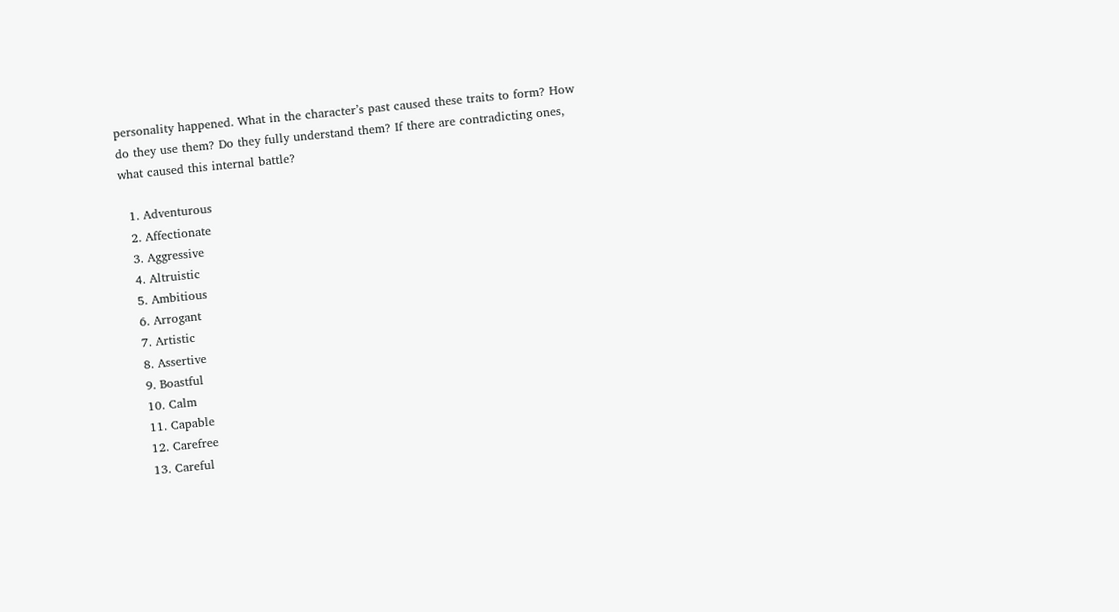personality happened. What in the character’s past caused these traits to form? How do they use them? Do they fully understand them? If there are contradicting ones, what caused this internal battle?

  1. Adventurous
  2. Affectionate
  3. Aggressive
  4. Altruistic
  5. Ambitious
  6. Arrogant
  7. Artistic
  8. Assertive
  9. Boastful
  10. Calm
  11. Capable
  12. Carefree
  13. Careful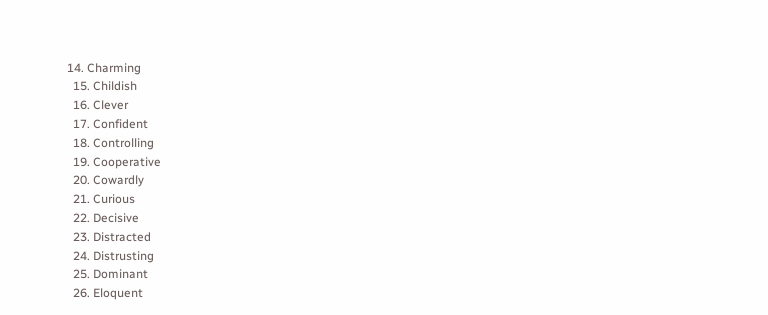14. Charming
  15. Childish
  16. Clever
  17. Confident
  18. Controlling
  19. Cooperative
  20. Cowardly
  21. Curious
  22. Decisive
  23. Distracted
  24. Distrusting
  25. Dominant
  26. Eloquent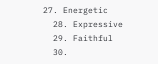27. Energetic
  28. Expressive
  29. Faithful
  30.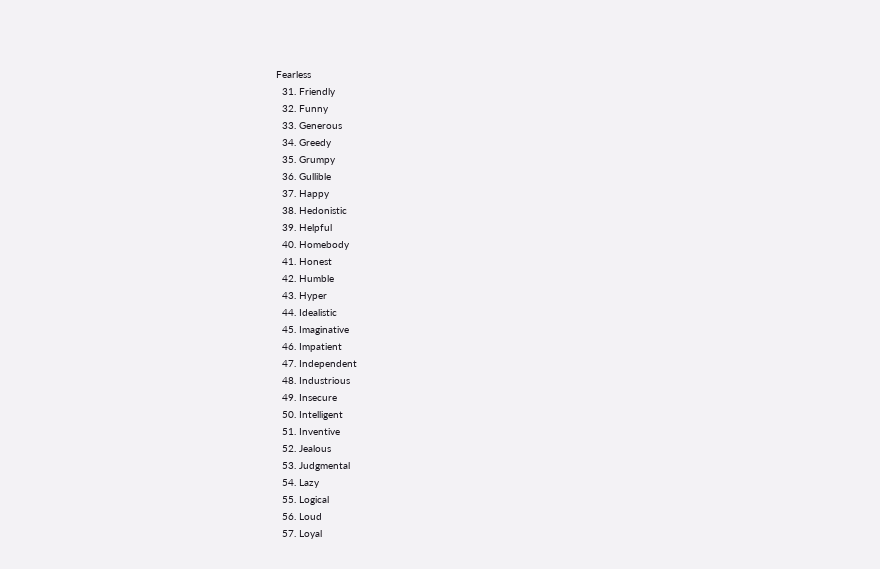Fearless
  31. Friendly
  32. Funny
  33. Generous
  34. Greedy
  35. Grumpy
  36. Gullible
  37. Happy
  38. Hedonistic
  39. Helpful
  40. Homebody
  41. Honest
  42. Humble
  43. Hyper
  44. Idealistic
  45. Imaginative
  46. Impatient
  47. Independent
  48. Industrious
  49. Insecure
  50. Intelligent
  51. Inventive
  52. Jealous
  53. Judgmental
  54. Lazy
  55. Logical
  56. Loud
  57. Loyal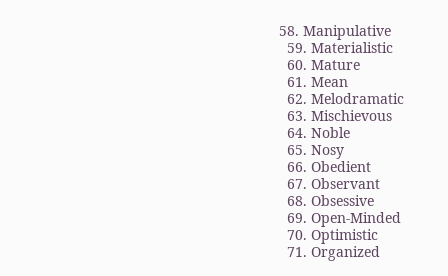58. Manipulative
  59. Materialistic
  60. Mature
  61. Mean
  62. Melodramatic
  63. Mischievous
  64. Noble
  65. Nosy
  66. Obedient
  67. Observant
  68. Obsessive
  69. Open-Minded
  70. Optimistic
  71. Organized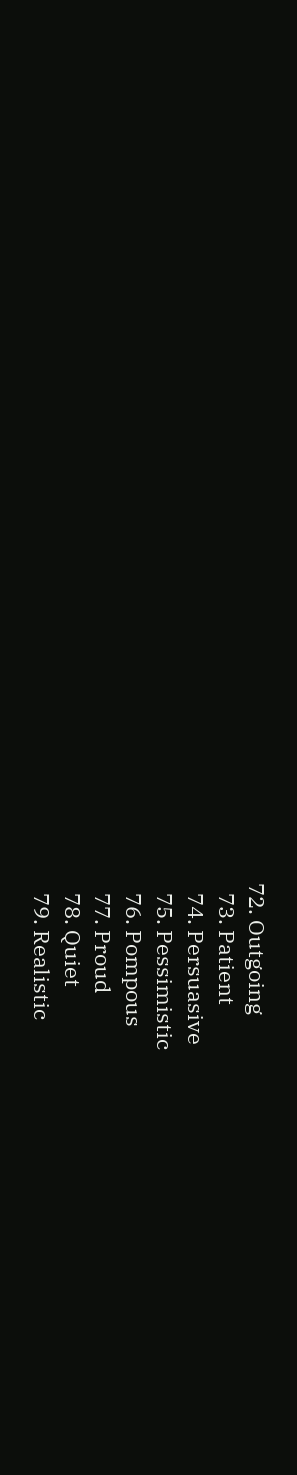72. Outgoing
  73. Patient
  74. Persuasive
  75. Pessimistic
  76. Pompous
  77. Proud
  78. Quiet
  79. Realistic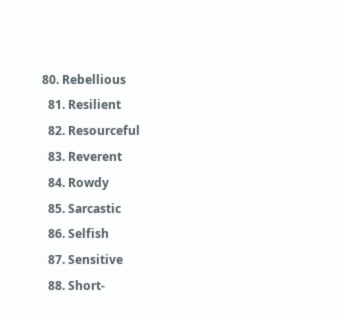80. Rebellious
  81. Resilient
  82. Resourceful
  83. Reverent
  84. Rowdy
  85. Sarcastic
  86. Selfish
  87. Sensitive
  88. Short-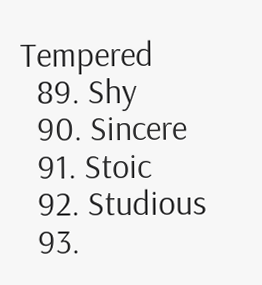Tempered
  89. Shy
  90. Sincere
  91. Stoic
  92. Studious
  93.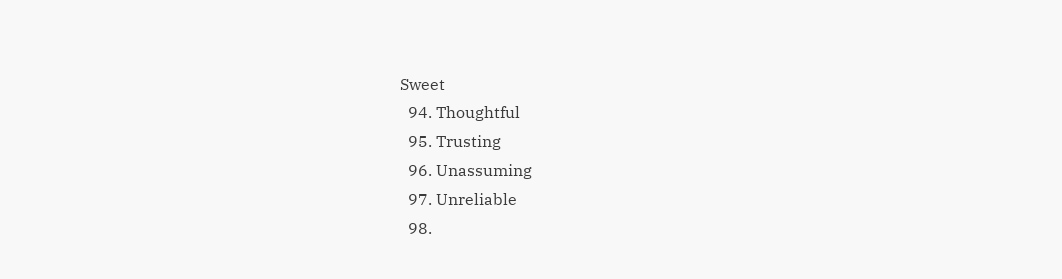Sweet
  94. Thoughtful
  95. Trusting
  96. Unassuming
  97. Unreliable
  98.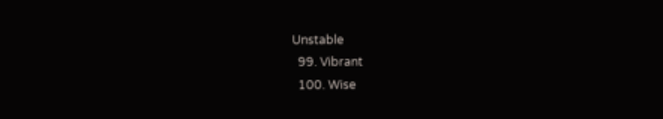Unstable
  99. Vibrant
  100. Wise